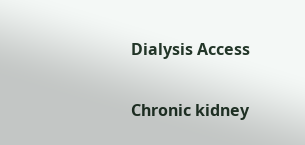Dialysis Access

Chronic kidney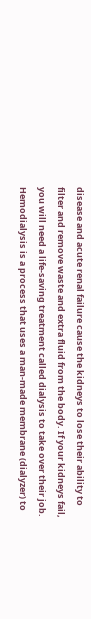disease and acute renal failure cause the kidneys to lose their ability to filter and remove waste and extra fluid from the body. If your kidneys fail, you will need a life-saving treatment called dialysis to take over their job. Hemodialysis is a process that uses a man-made membrane (dialyzer) to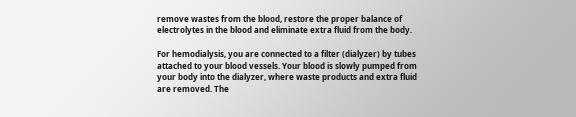remove wastes from the blood, restore the proper balance of electrolytes in the blood and eliminate extra fluid from the body.

For hemodialysis, you are connected to a filter (dialyzer) by tubes attached to your blood vessels. Your blood is slowly pumped from your body into the dialyzer, where waste products and extra fluid are removed. The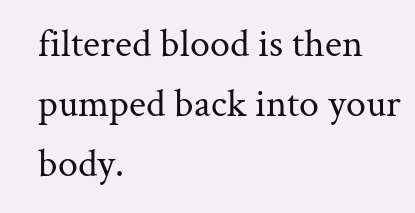filtered blood is then pumped back into your body.